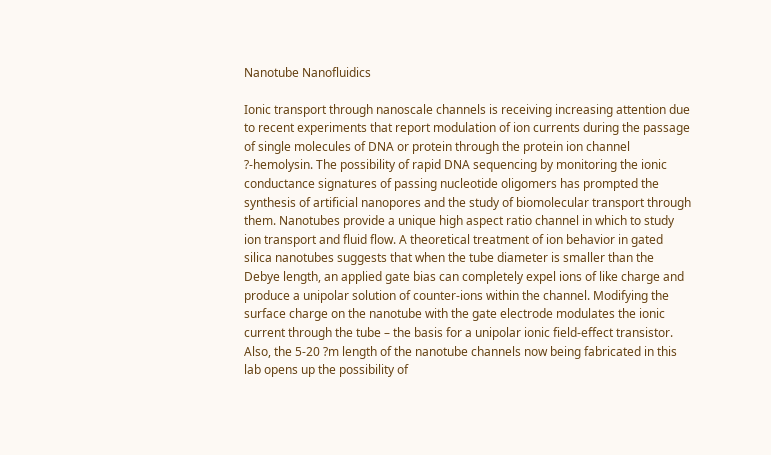Nanotube Nanofluidics

Ionic transport through nanoscale channels is receiving increasing attention due to recent experiments that report modulation of ion currents during the passage of single molecules of DNA or protein through the protein ion channel ?-hemolysin. The possibility of rapid DNA sequencing by monitoring the ionic conductance signatures of passing nucleotide oligomers has prompted the synthesis of artificial nanopores and the study of biomolecular transport through them. Nanotubes provide a unique high aspect ratio channel in which to study ion transport and fluid flow. A theoretical treatment of ion behavior in gated silica nanotubes suggests that when the tube diameter is smaller than the Debye length, an applied gate bias can completely expel ions of like charge and produce a unipolar solution of counter-ions within the channel. Modifying the surface charge on the nanotube with the gate electrode modulates the ionic current through the tube – the basis for a unipolar ionic field-effect transistor. Also, the 5-20 ?m length of the nanotube channels now being fabricated in this lab opens up the possibility of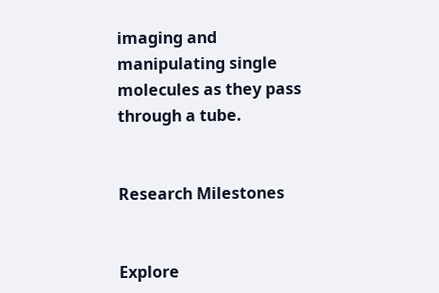imaging and manipulating single molecules as they pass through a tube.


Research Milestones


Explore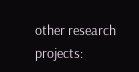other research projects: